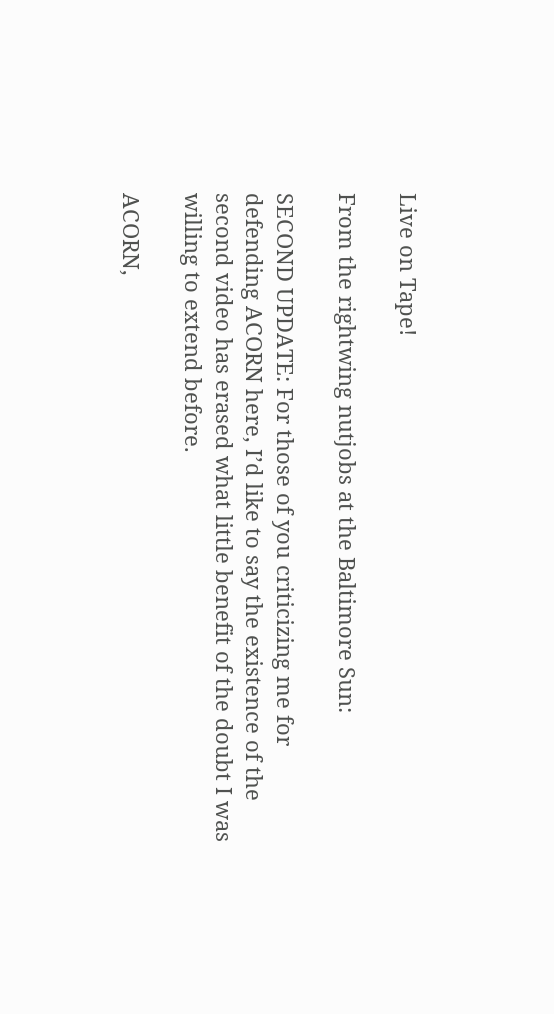Live on Tape!

From the rightwing nutjobs at the Baltimore Sun:

SECOND UPDATE: For those of you criticizing me for defending ACORN here, I’d like to say the existence of the second video has erased what little benefit of the doubt I was willing to extend before.

ACORN,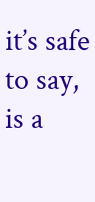it’s safe to say, is a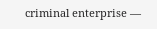criminal enterprise —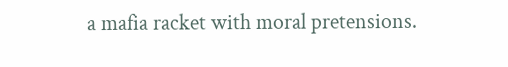a mafia racket with moral pretensions.